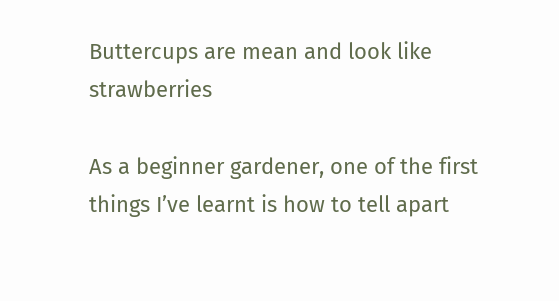Buttercups are mean and look like strawberries

As a beginner gardener, one of the first things I’ve learnt is how to tell apart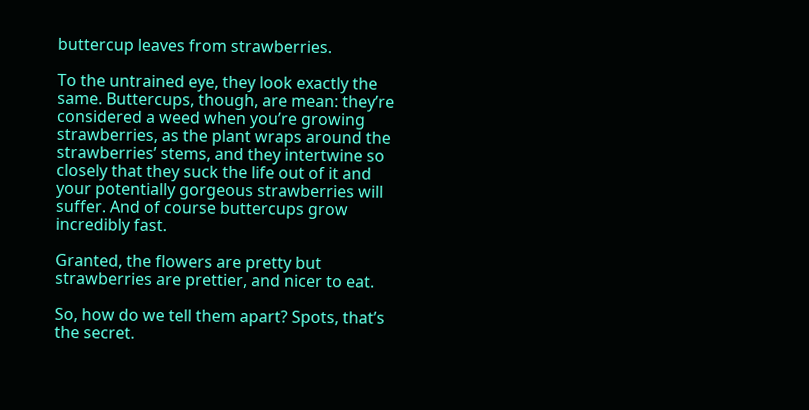buttercup leaves from strawberries.

To the untrained eye, they look exactly the same. Buttercups, though, are mean: they’re considered a weed when you’re growing strawberries, as the plant wraps around the strawberries’ stems, and they intertwine so closely that they suck the life out of it and your potentially gorgeous strawberries will suffer. And of course buttercups grow incredibly fast.

Granted, the flowers are pretty but strawberries are prettier, and nicer to eat.

So, how do we tell them apart? Spots, that’s the secret.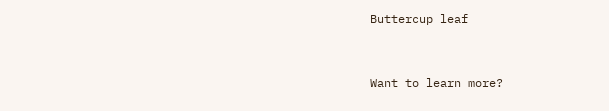Buttercup leaf


Want to learn more?